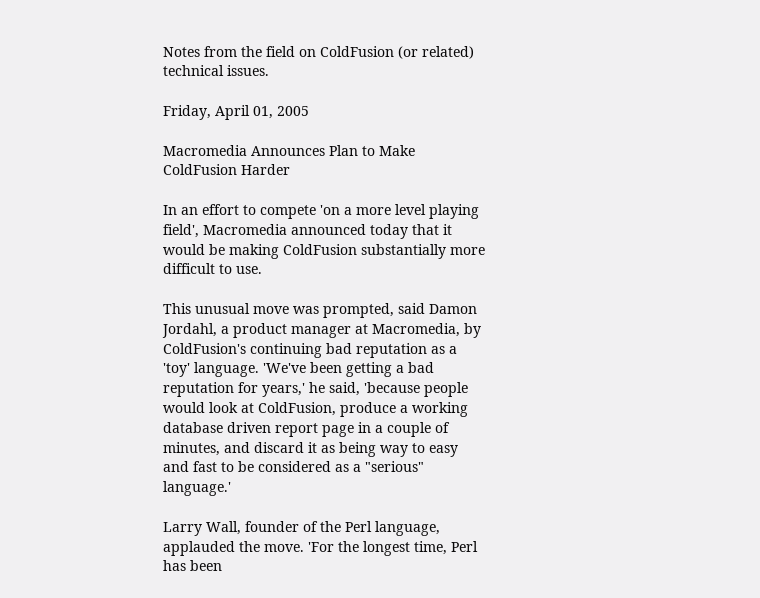Notes from the field on ColdFusion (or related) technical issues.

Friday, April 01, 2005

Macromedia Announces Plan to Make ColdFusion Harder

In an effort to compete 'on a more level playing field', Macromedia announced today that it would be making ColdFusion substantially more difficult to use.

This unusual move was prompted, said Damon Jordahl, a product manager at Macromedia, by ColdFusion's continuing bad reputation as a 'toy' language. 'We've been getting a bad reputation for years,' he said, 'because people would look at ColdFusion, produce a working database driven report page in a couple of minutes, and discard it as being way to easy and fast to be considered as a "serious" language.'

Larry Wall, founder of the Perl language, applauded the move. 'For the longest time, Perl has been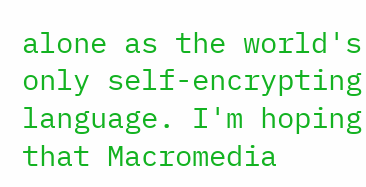alone as the world's only self-encrypting language. I'm hoping that Macromedia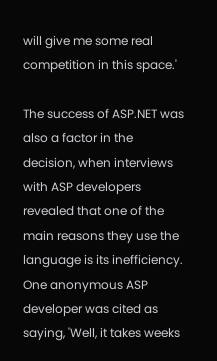will give me some real competition in this space.'

The success of ASP.NET was also a factor in the decision, when interviews with ASP developers revealed that one of the main reasons they use the language is its inefficiency. One anonymous ASP developer was cited as saying, 'Well, it takes weeks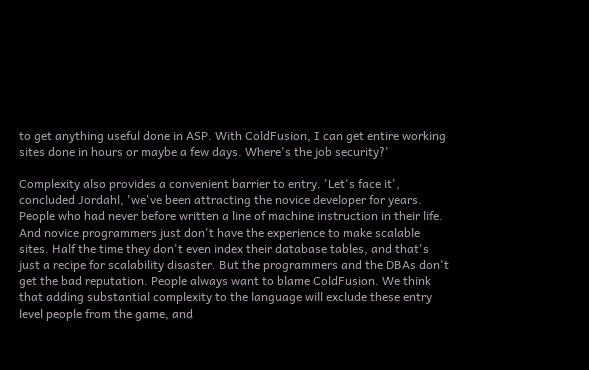to get anything useful done in ASP. With ColdFusion, I can get entire working sites done in hours or maybe a few days. Where's the job security?'

Complexity also provides a convenient barrier to entry. 'Let's face it', concluded Jordahl, 'we've been attracting the novice developer for years. People who had never before written a line of machine instruction in their life. And novice programmers just don't have the experience to make scalable sites. Half the time they don't even index their database tables, and that's just a recipe for scalability disaster. But the programmers and the DBAs don't get the bad reputation. People always want to blame ColdFusion. We think that adding substantial complexity to the language will exclude these entry level people from the game, and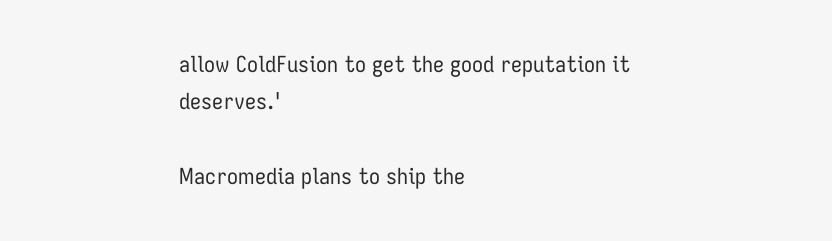allow ColdFusion to get the good reputation it deserves.'

Macromedia plans to ship the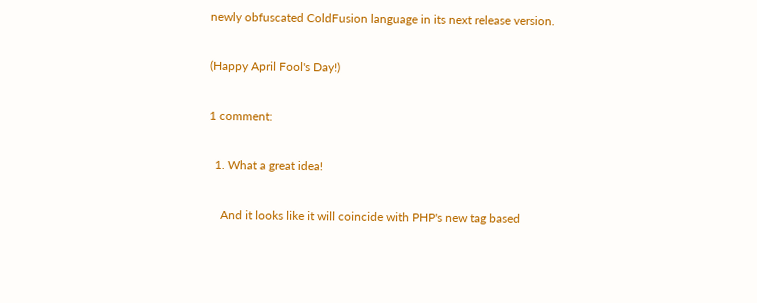newly obfuscated ColdFusion language in its next release version.

(Happy April Fool's Day!)

1 comment:

  1. What a great idea!

    And it looks like it will coincide with PHP's new tag based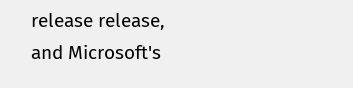release release, and Microsoft's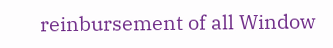reinbursement of all Window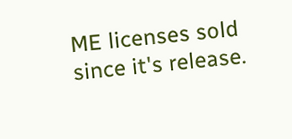ME licenses sold since it's release.